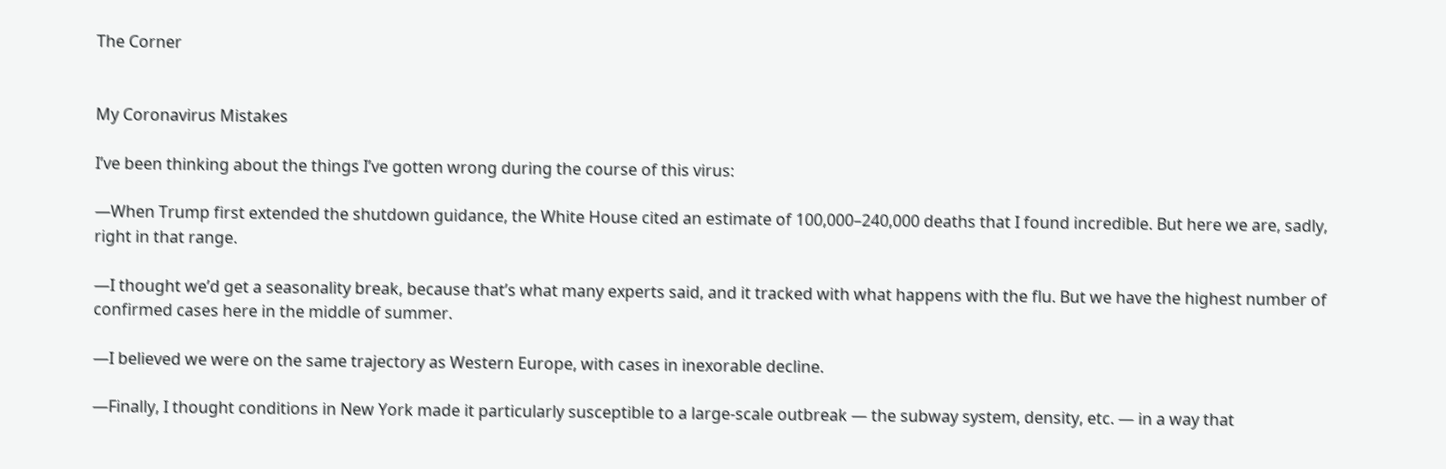The Corner


My Coronavirus Mistakes

I’ve been thinking about the things I’ve gotten wrong during the course of this virus:

—When Trump first extended the shutdown guidance, the White House cited an estimate of 100,000–240,000 deaths that I found incredible. But here we are, sadly, right in that range.

—I thought we’d get a seasonality break, because that’s what many experts said, and it tracked with what happens with the flu. But we have the highest number of confirmed cases here in the middle of summer.

—I believed we were on the same trajectory as Western Europe, with cases in inexorable decline.

—Finally, I thought conditions in New York made it particularly susceptible to a large-scale outbreak — the subway system, density, etc. — in a way that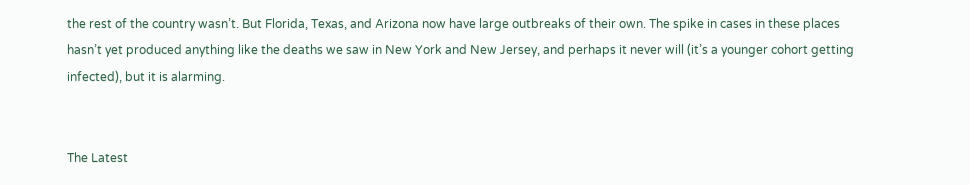the rest of the country wasn’t. But Florida, Texas, and Arizona now have large outbreaks of their own. The spike in cases in these places hasn’t yet produced anything like the deaths we saw in New York and New Jersey, and perhaps it never will (it’s a younger cohort getting infected), but it is alarming.


The Latest